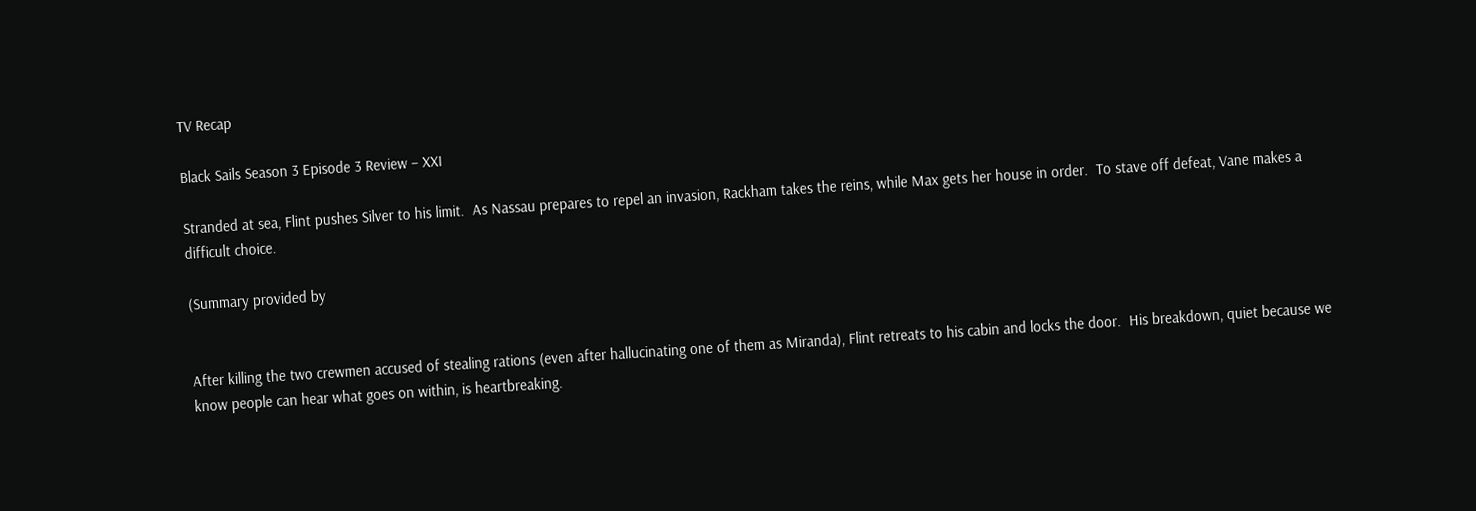TV Recap

Black Sails Season 3 Episode 3 Review – XXI

Stranded at sea, Flint pushes Silver to his limit.  As Nassau prepares to repel an invasion, Rackham takes the reins, while Max gets her house in order.  To stave off defeat, Vane makes a difficult choice.

(Summary provided by


After killing the two crewmen accused of stealing rations (even after hallucinating one of them as Miranda), Flint retreats to his cabin and locks the door.  His breakdown, quiet because we know people can hear what goes on within, is heartbreaking.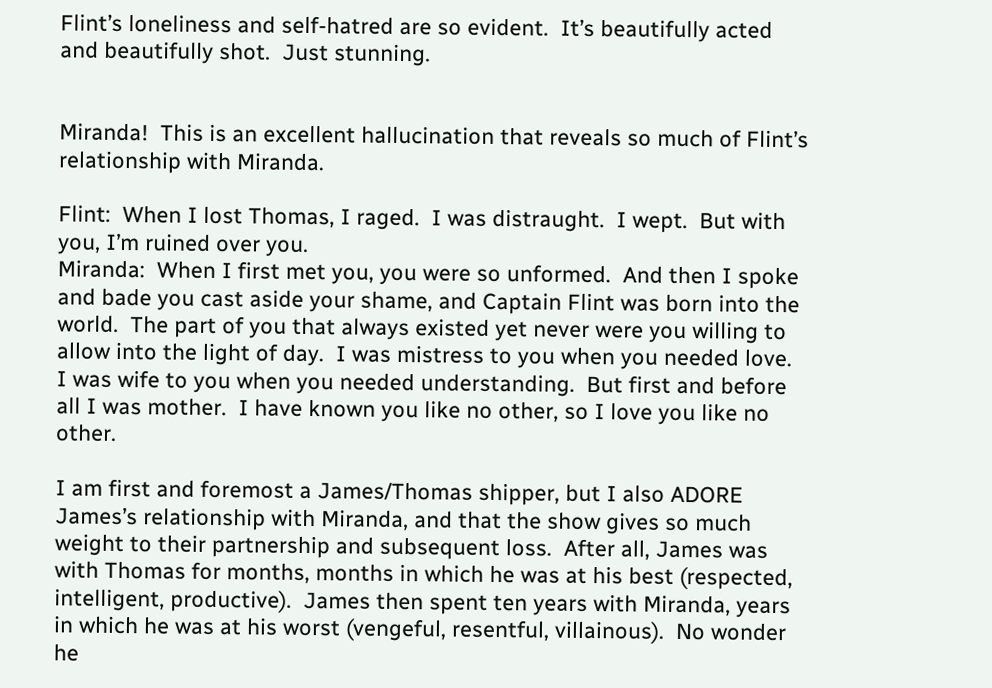Flint’s loneliness and self-hatred are so evident.  It’s beautifully acted and beautifully shot.  Just stunning.


Miranda!  This is an excellent hallucination that reveals so much of Flint’s relationship with Miranda.

Flint:  When I lost Thomas, I raged.  I was distraught.  I wept.  But with you, I’m ruined over you.
Miranda:  When I first met you, you were so unformed.  And then I spoke and bade you cast aside your shame, and Captain Flint was born into the world.  The part of you that always existed yet never were you willing to allow into the light of day.  I was mistress to you when you needed love.  I was wife to you when you needed understanding.  But first and before all I was mother.  I have known you like no other, so I love you like no other.

I am first and foremost a James/Thomas shipper, but I also ADORE James’s relationship with Miranda, and that the show gives so much weight to their partnership and subsequent loss.  After all, James was with Thomas for months, months in which he was at his best (respected, intelligent, productive).  James then spent ten years with Miranda, years in which he was at his worst (vengeful, resentful, villainous).  No wonder he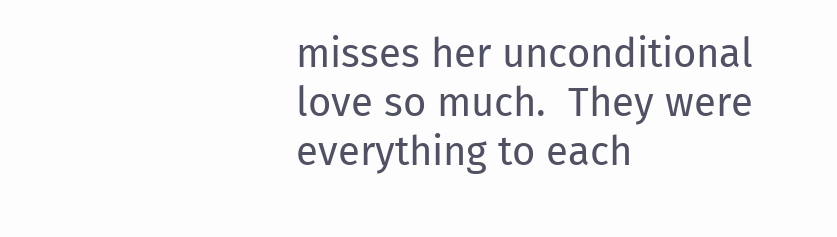misses her unconditional love so much.  They were everything to each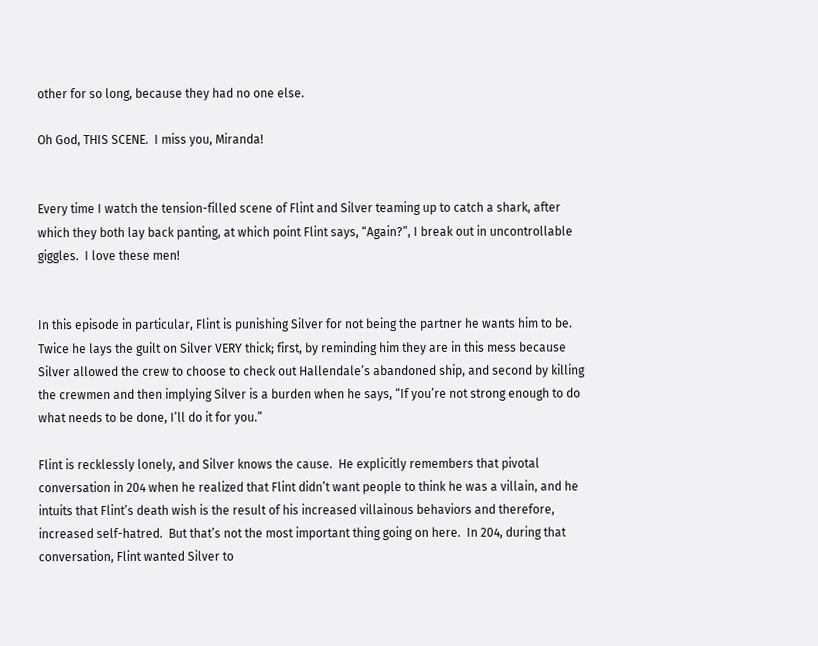other for so long, because they had no one else.

Oh God, THIS SCENE.  I miss you, Miranda!


Every time I watch the tension-filled scene of Flint and Silver teaming up to catch a shark, after which they both lay back panting, at which point Flint says, “Again?”, I break out in uncontrollable giggles.  I love these men!


In this episode in particular, Flint is punishing Silver for not being the partner he wants him to be.  Twice he lays the guilt on Silver VERY thick; first, by reminding him they are in this mess because Silver allowed the crew to choose to check out Hallendale’s abandoned ship, and second by killing the crewmen and then implying Silver is a burden when he says, “If you’re not strong enough to do what needs to be done, I’ll do it for you.”

Flint is recklessly lonely, and Silver knows the cause.  He explicitly remembers that pivotal conversation in 204 when he realized that Flint didn’t want people to think he was a villain, and he intuits that Flint’s death wish is the result of his increased villainous behaviors and therefore, increased self-hatred.  But that’s not the most important thing going on here.  In 204, during that conversation, Flint wanted Silver to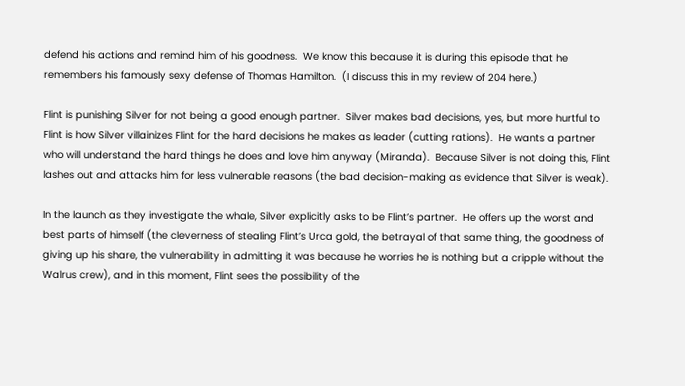defend his actions and remind him of his goodness.  We know this because it is during this episode that he remembers his famously sexy defense of Thomas Hamilton.  (I discuss this in my review of 204 here.)

Flint is punishing Silver for not being a good enough partner.  Silver makes bad decisions, yes, but more hurtful to Flint is how Silver villainizes Flint for the hard decisions he makes as leader (cutting rations).  He wants a partner who will understand the hard things he does and love him anyway (Miranda).  Because Silver is not doing this, Flint lashes out and attacks him for less vulnerable reasons (the bad decision-making as evidence that Silver is weak).

In the launch as they investigate the whale, Silver explicitly asks to be Flint’s partner.  He offers up the worst and best parts of himself (the cleverness of stealing Flint’s Urca gold, the betrayal of that same thing, the goodness of giving up his share, the vulnerability in admitting it was because he worries he is nothing but a cripple without the Walrus crew), and in this moment, Flint sees the possibility of the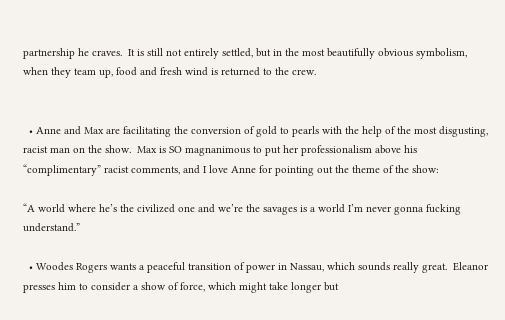partnership he craves.  It is still not entirely settled, but in the most beautifully obvious symbolism, when they team up, food and fresh wind is returned to the crew.


  • Anne and Max are facilitating the conversion of gold to pearls with the help of the most disgusting, racist man on the show.  Max is SO magnanimous to put her professionalism above his “complimentary” racist comments, and I love Anne for pointing out the theme of the show:

“A world where he’s the civilized one and we’re the savages is a world I’m never gonna fucking understand.”

  • Woodes Rogers wants a peaceful transition of power in Nassau, which sounds really great.  Eleanor presses him to consider a show of force, which might take longer but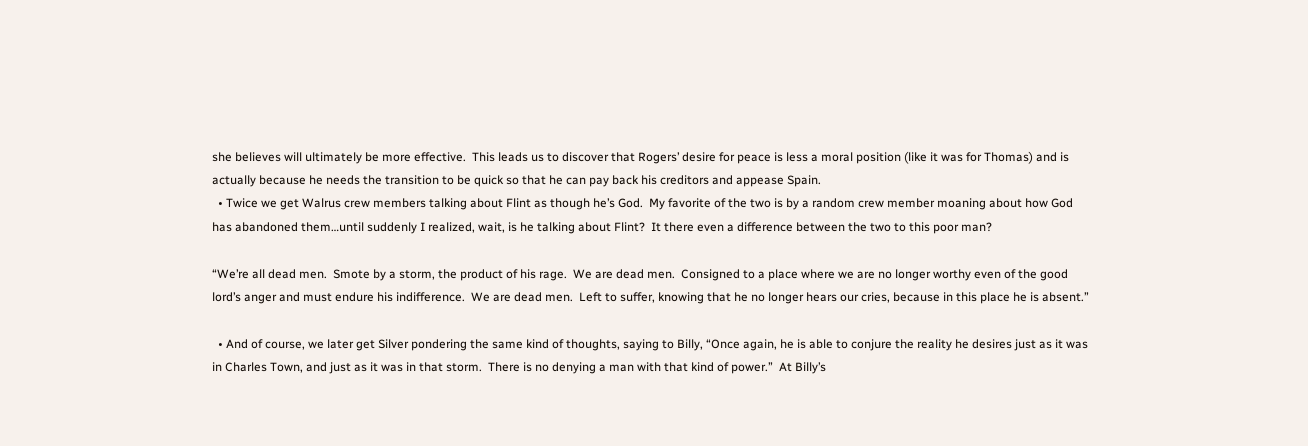she believes will ultimately be more effective.  This leads us to discover that Rogers’ desire for peace is less a moral position (like it was for Thomas) and is actually because he needs the transition to be quick so that he can pay back his creditors and appease Spain.
  • Twice we get Walrus crew members talking about Flint as though he’s God.  My favorite of the two is by a random crew member moaning about how God has abandoned them…until suddenly I realized, wait, is he talking about Flint?  It there even a difference between the two to this poor man?

“We’re all dead men.  Smote by a storm, the product of his rage.  We are dead men.  Consigned to a place where we are no longer worthy even of the good lord’s anger and must endure his indifference.  We are dead men.  Left to suffer, knowing that he no longer hears our cries, because in this place he is absent.”

  • And of course, we later get Silver pondering the same kind of thoughts, saying to Billy, “Once again, he is able to conjure the reality he desires just as it was in Charles Town, and just as it was in that storm.  There is no denying a man with that kind of power.”  At Billy’s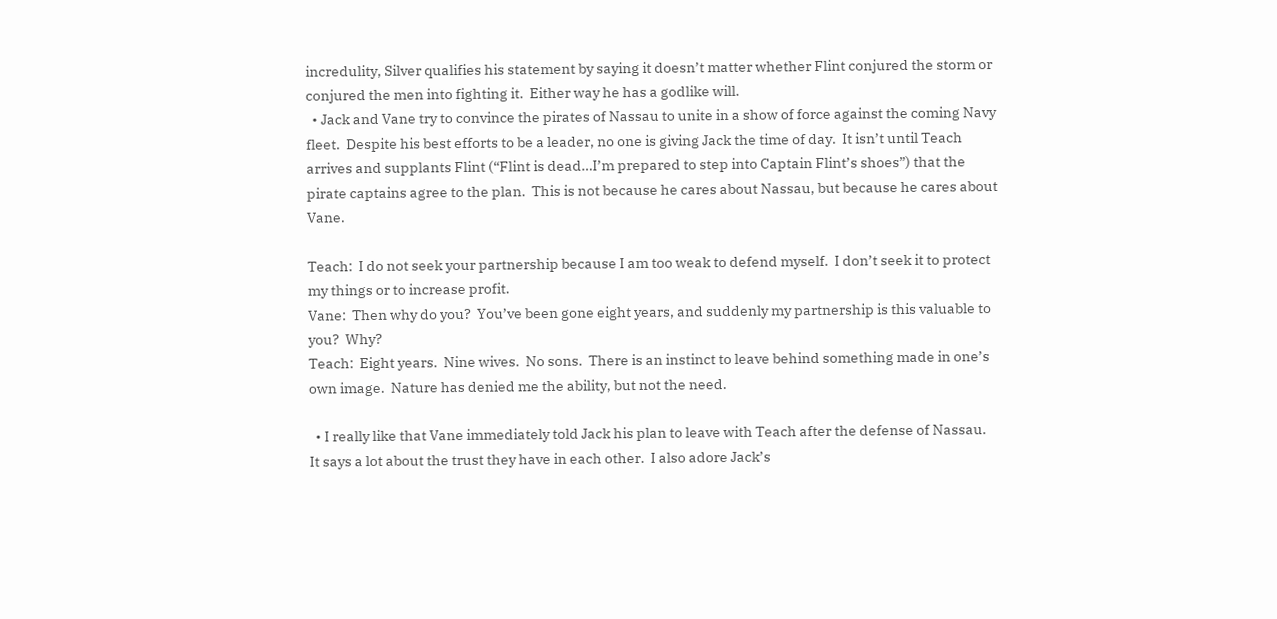incredulity, Silver qualifies his statement by saying it doesn’t matter whether Flint conjured the storm or conjured the men into fighting it.  Either way he has a godlike will.
  • Jack and Vane try to convince the pirates of Nassau to unite in a show of force against the coming Navy fleet.  Despite his best efforts to be a leader, no one is giving Jack the time of day.  It isn’t until Teach arrives and supplants Flint (“Flint is dead…I’m prepared to step into Captain Flint’s shoes”) that the pirate captains agree to the plan.  This is not because he cares about Nassau, but because he cares about Vane.

Teach:  I do not seek your partnership because I am too weak to defend myself.  I don’t seek it to protect my things or to increase profit.
Vane:  Then why do you?  You’ve been gone eight years, and suddenly my partnership is this valuable to you?  Why?
Teach:  Eight years.  Nine wives.  No sons.  There is an instinct to leave behind something made in one’s own image.  Nature has denied me the ability, but not the need.

  • I really like that Vane immediately told Jack his plan to leave with Teach after the defense of Nassau.  It says a lot about the trust they have in each other.  I also adore Jack’s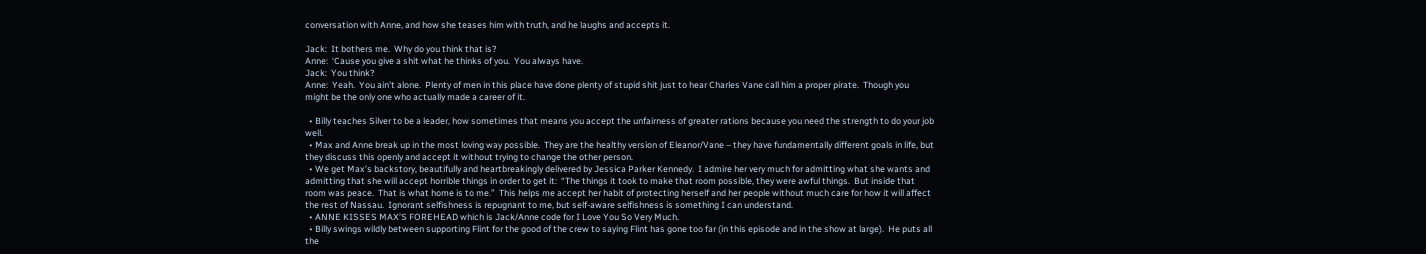conversation with Anne, and how she teases him with truth, and he laughs and accepts it.

Jack:  It bothers me.  Why do you think that is?
Anne:  ‘Cause you give a shit what he thinks of you.  You always have.
Jack:  You think?
Anne:  Yeah.  You ain’t alone.  Plenty of men in this place have done plenty of stupid shit just to hear Charles Vane call him a proper pirate.  Though you might be the only one who actually made a career of it.

  • Billy teaches Silver to be a leader, how sometimes that means you accept the unfairness of greater rations because you need the strength to do your job well.
  • Max and Anne break up in the most loving way possible.  They are the healthy version of Eleanor/Vane – they have fundamentally different goals in life, but they discuss this openly and accept it without trying to change the other person.
  • We get Max’s backstory, beautifully and heartbreakingly delivered by Jessica Parker Kennedy.  I admire her very much for admitting what she wants and admitting that she will accept horrible things in order to get it:  “The things it took to make that room possible, they were awful things.  But inside that room was peace.  That is what home is to me.”  This helps me accept her habit of protecting herself and her people without much care for how it will affect the rest of Nassau.  Ignorant selfishness is repugnant to me, but self-aware selfishness is something I can understand.
  • ANNE KISSES MAX’S FOREHEAD which is Jack/Anne code for I Love You So Very Much.
  • Billy swings wildly between supporting Flint for the good of the crew to saying Flint has gone too far (in this episode and in the show at large).  He puts all the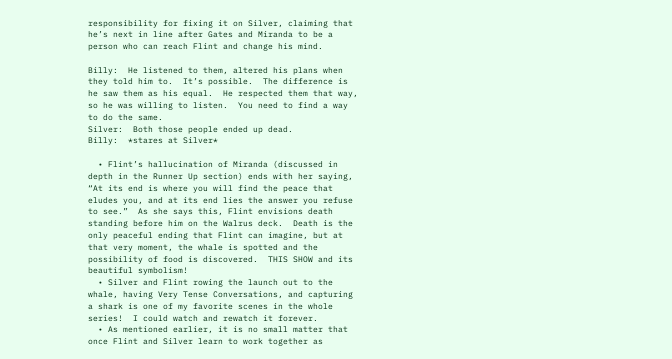responsibility for fixing it on Silver, claiming that he’s next in line after Gates and Miranda to be a person who can reach Flint and change his mind.

Billy:  He listened to them, altered his plans when they told him to.  It’s possible.  The difference is he saw them as his equal.  He respected them that way, so he was willing to listen.  You need to find a way to do the same.
Silver:  Both those people ended up dead.
Billy:  *stares at Silver*

  • Flint’s hallucination of Miranda (discussed in depth in the Runner Up section) ends with her saying, “At its end is where you will find the peace that eludes you, and at its end lies the answer you refuse to see.”  As she says this, Flint envisions death standing before him on the Walrus deck.  Death is the only peaceful ending that Flint can imagine, but at that very moment, the whale is spotted and the possibility of food is discovered.  THIS SHOW and its beautiful symbolism!
  • Silver and Flint rowing the launch out to the whale, having Very Tense Conversations, and capturing a shark is one of my favorite scenes in the whole series!  I could watch and rewatch it forever.
  • As mentioned earlier, it is no small matter that once Flint and Silver learn to work together as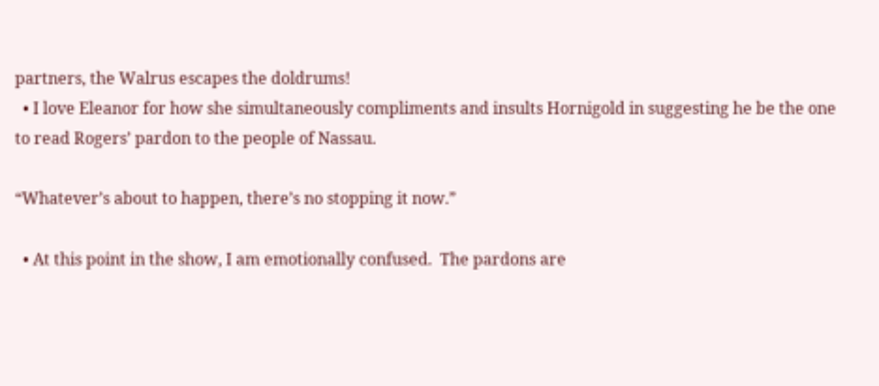partners, the Walrus escapes the doldrums!
  • I love Eleanor for how she simultaneously compliments and insults Hornigold in suggesting he be the one to read Rogers’ pardon to the people of Nassau.

“Whatever’s about to happen, there’s no stopping it now.”

  • At this point in the show, I am emotionally confused.  The pardons are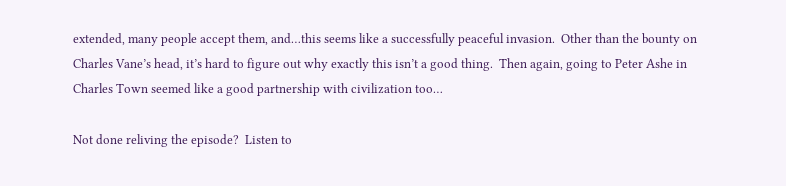extended, many people accept them, and…this seems like a successfully peaceful invasion.  Other than the bounty on Charles Vane’s head, it’s hard to figure out why exactly this isn’t a good thing.  Then again, going to Peter Ashe in Charles Town seemed like a good partnership with civilization too…

Not done reliving the episode?  Listen to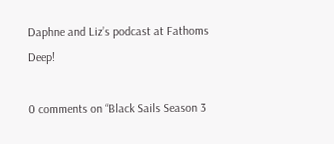Daphne and Liz’s podcast at Fathoms Deep!

0 comments on “Black Sails Season 3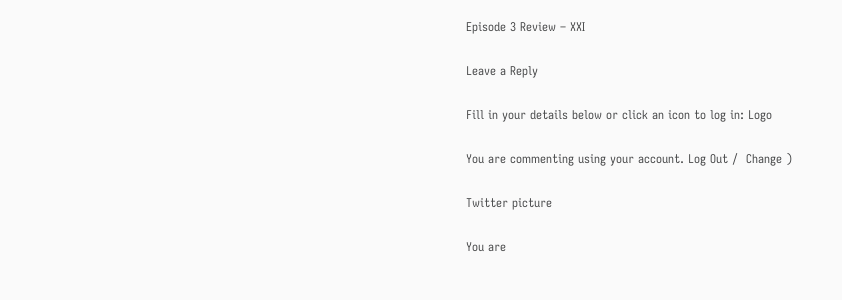Episode 3 Review – XXI

Leave a Reply

Fill in your details below or click an icon to log in: Logo

You are commenting using your account. Log Out /  Change )

Twitter picture

You are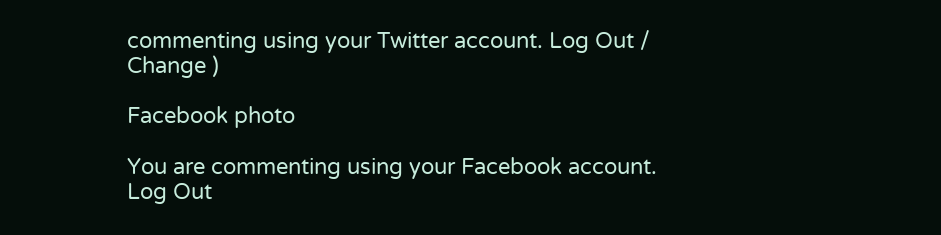commenting using your Twitter account. Log Out /  Change )

Facebook photo

You are commenting using your Facebook account. Log Out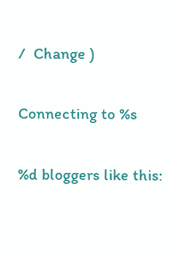/  Change )

Connecting to %s

%d bloggers like this: